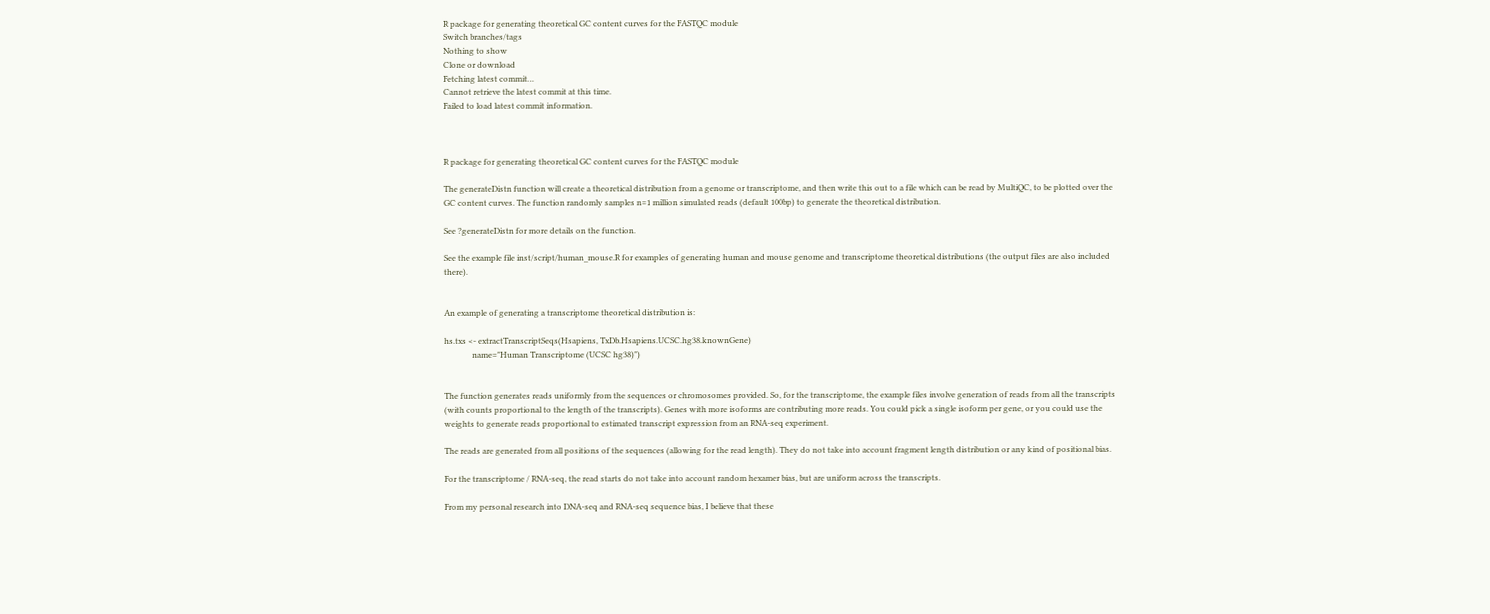R package for generating theoretical GC content curves for the FASTQC module
Switch branches/tags
Nothing to show
Clone or download
Fetching latest commit…
Cannot retrieve the latest commit at this time.
Failed to load latest commit information.



R package for generating theoretical GC content curves for the FASTQC module

The generateDistn function will create a theoretical distribution from a genome or transcriptome, and then write this out to a file which can be read by MultiQC, to be plotted over the GC content curves. The function randomly samples n=1 million simulated reads (default 100bp) to generate the theoretical distribution.

See ?generateDistn for more details on the function.

See the example file inst/script/human_mouse.R for examples of generating human and mouse genome and transcriptome theoretical distributions (the output files are also included there).


An example of generating a transcriptome theoretical distribution is:

hs.txs <- extractTranscriptSeqs(Hsapiens, TxDb.Hsapiens.UCSC.hg38.knownGene)
              name="Human Transcriptome (UCSC hg38)")


The function generates reads uniformly from the sequences or chromosomes provided. So, for the transcriptome, the example files involve generation of reads from all the transcripts (with counts proportional to the length of the transcripts). Genes with more isoforms are contributing more reads. You could pick a single isoform per gene, or you could use the weights to generate reads proportional to estimated transcript expression from an RNA-seq experiment.

The reads are generated from all positions of the sequences (allowing for the read length). They do not take into account fragment length distribution or any kind of positional bias.

For the transcriptome / RNA-seq, the read starts do not take into account random hexamer bias, but are uniform across the transcripts.

From my personal research into DNA-seq and RNA-seq sequence bias, I believe that these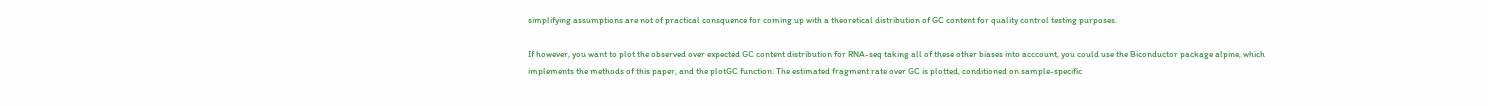simplifying assumptions are not of practical consquence for coming up with a theoretical distribution of GC content for quality control testing purposes.

If however, you want to plot the observed over expected GC content distribution for RNA-seq taking all of these other biases into acccount, you could use the Biconductor package alpine, which implements the methods of this paper, and the plotGC function. The estimated fragment rate over GC is plotted, conditioned on sample-specific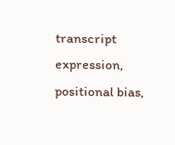transcript expression, positional bias,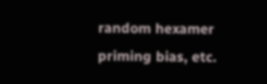random hexamer priming bias, etc.